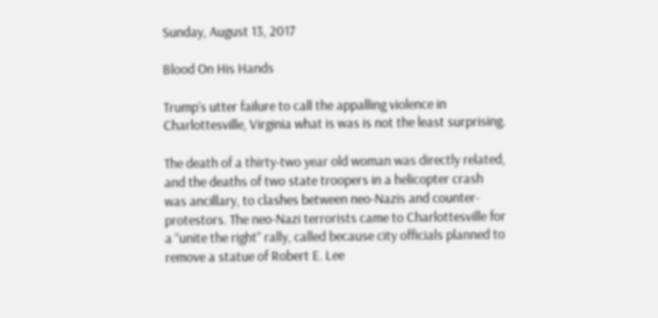Sunday, August 13, 2017

Blood On His Hands

Trump’s utter failure to call the appalling violence in Charlottesville, Virginia what is was is not the least surprising.

The death of a thirty-two year old woman was directly related, and the deaths of two state troopers in a helicopter crash was ancillary, to clashes between neo-Nazis and counter-protestors. The neo-Nazi terrorists came to Charlottesville for a “unite the right” rally, called because city officials planned to remove a statue of Robert E. Lee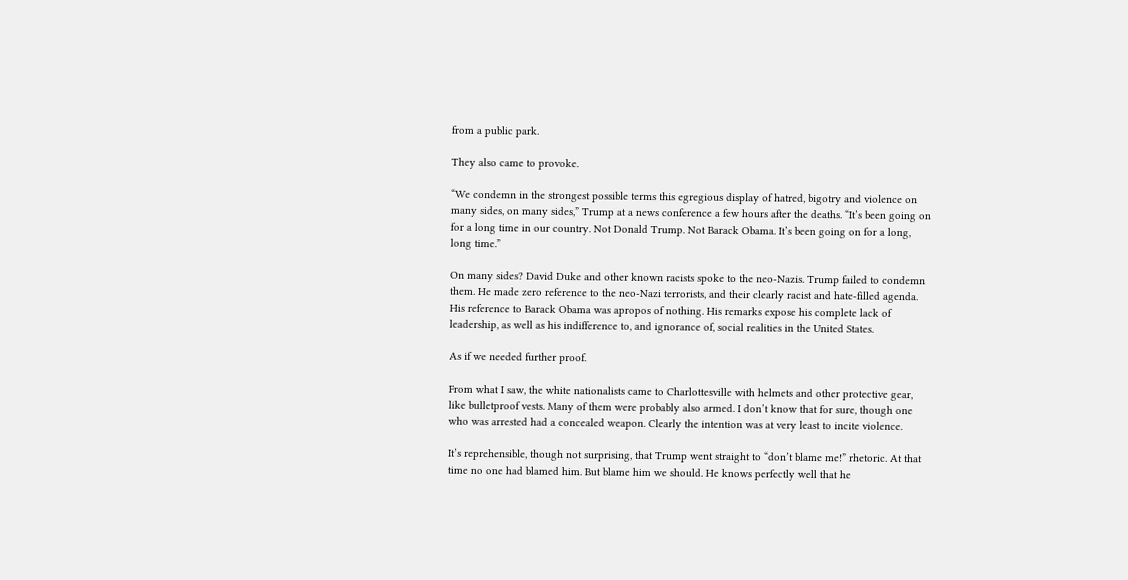from a public park.

They also came to provoke.

“We condemn in the strongest possible terms this egregious display of hatred, bigotry and violence on many sides, on many sides,” Trump at a news conference a few hours after the deaths. “It’s been going on for a long time in our country. Not Donald Trump. Not Barack Obama. It’s been going on for a long, long time.”

On many sides? David Duke and other known racists spoke to the neo-Nazis. Trump failed to condemn them. He made zero reference to the neo-Nazi terrorists, and their clearly racist and hate-filled agenda. His reference to Barack Obama was apropos of nothing. His remarks expose his complete lack of leadership, as well as his indifference to, and ignorance of, social realities in the United States.

As if we needed further proof.

From what I saw, the white nationalists came to Charlottesville with helmets and other protective gear, like bulletproof vests. Many of them were probably also armed. I don’t know that for sure, though one who was arrested had a concealed weapon. Clearly the intention was at very least to incite violence.

It’s reprehensible, though not surprising, that Trump went straight to “don’t blame me!” rhetoric. At that time no one had blamed him. But blame him we should. He knows perfectly well that he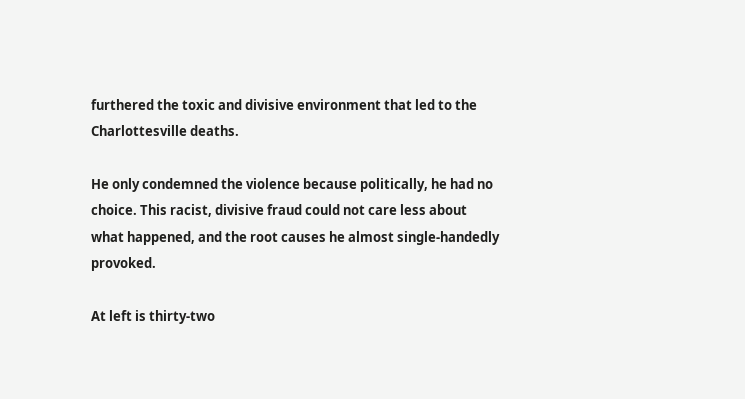furthered the toxic and divisive environment that led to the Charlottesville deaths.

He only condemned the violence because politically, he had no choice. This racist, divisive fraud could not care less about what happened, and the root causes he almost single-handedly provoked.

At left is thirty-two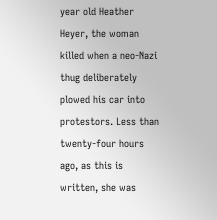year old Heather Heyer, the woman killed when a neo-Nazi thug deliberately plowed his car into protestors. Less than twenty-four hours ago, as this is written, she was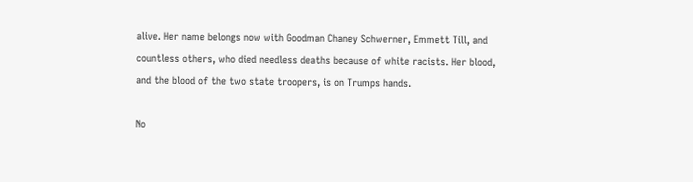alive. Her name belongs now with Goodman Chaney Schwerner, Emmett Till, and countless others, who died needless deaths because of white racists. Her blood, and the blood of the two state troopers, is on Trumps hands.

No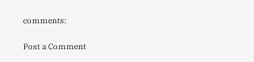comments:

Post a Comment